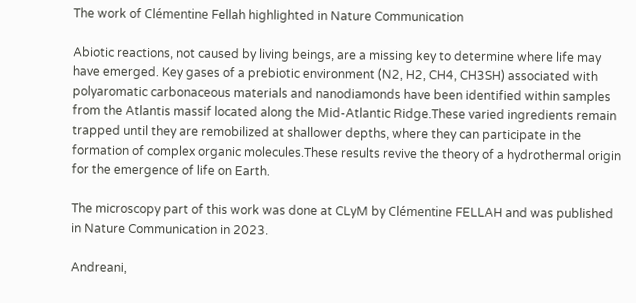The work of Clémentine Fellah highlighted in Nature Communication

Abiotic reactions, not caused by living beings, are a missing key to determine where life may have emerged. Key gases of a prebiotic environment (N2, H2, CH4, CH3SH) associated with polyaromatic carbonaceous materials and nanodiamonds have been identified within samples from the Atlantis massif located along the Mid-Atlantic Ridge.These varied ingredients remain trapped until they are remobilized at shallower depths, where they can participate in the formation of complex organic molecules.These results revive the theory of a hydrothermal origin for the emergence of life on Earth.

The microscopy part of this work was done at CLyM by Clémentine FELLAH and was published in Nature Communication in 2023.

Andreani,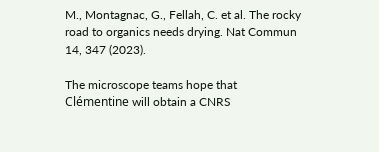M., Montagnac, G., Fellah, C. et al. The rocky road to organics needs drying. Nat Commun 14, 347 (2023).

The microscope teams hope that Clémentine will obtain a CNRS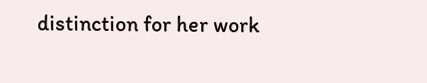distinction for her work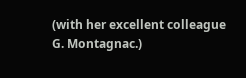(with her excellent colleague G. Montagnac.)